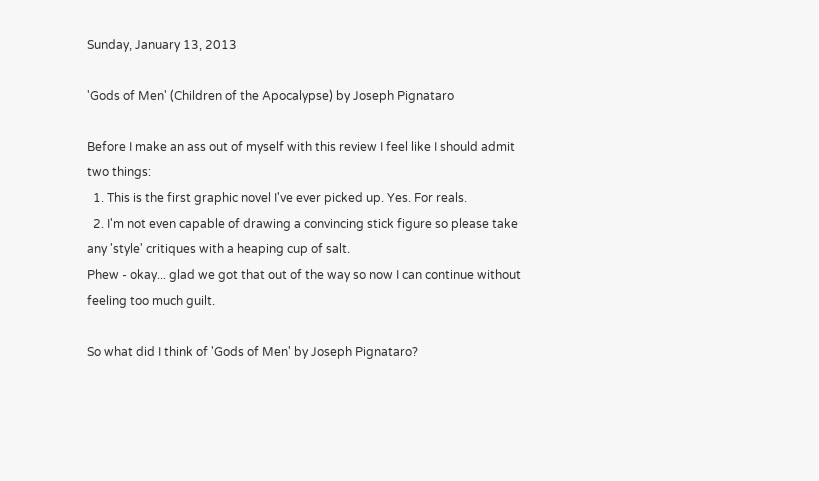Sunday, January 13, 2013

'Gods of Men' (Children of the Apocalypse) by Joseph Pignataro

Before I make an ass out of myself with this review I feel like I should admit two things:
  1. This is the first graphic novel I've ever picked up. Yes. For reals.
  2. I'm not even capable of drawing a convincing stick figure so please take any 'style' critiques with a heaping cup of salt.
Phew - okay... glad we got that out of the way so now I can continue without feeling too much guilt.

So what did I think of 'Gods of Men' by Joseph Pignataro?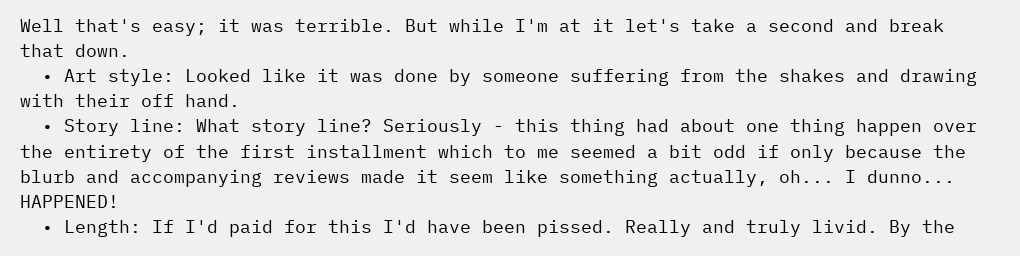Well that's easy; it was terrible. But while I'm at it let's take a second and break that down.
  • Art style: Looked like it was done by someone suffering from the shakes and drawing with their off hand.
  • Story line: What story line? Seriously - this thing had about one thing happen over the entirety of the first installment which to me seemed a bit odd if only because the blurb and accompanying reviews made it seem like something actually, oh... I dunno... HAPPENED!
  • Length: If I'd paid for this I'd have been pissed. Really and truly livid. By the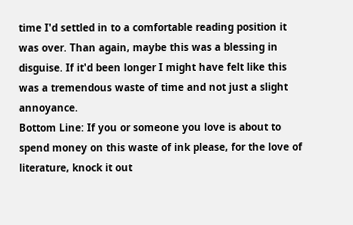time I'd settled in to a comfortable reading position it was over. Than again, maybe this was a blessing in disguise. If it'd been longer I might have felt like this was a tremendous waste of time and not just a slight annoyance.
Bottom Line: If you or someone you love is about to spend money on this waste of ink please, for the love of literature, knock it out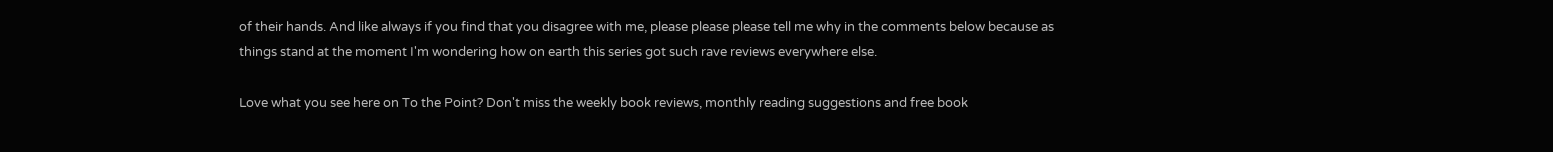of their hands. And like always if you find that you disagree with me, please please please tell me why in the comments below because as things stand at the moment I'm wondering how on earth this series got such rave reviews everywhere else.

Love what you see here on To the Point? Don't miss the weekly book reviews, monthly reading suggestions and free book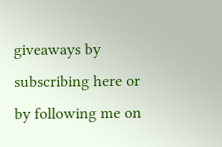giveaways by subscribing here or by following me on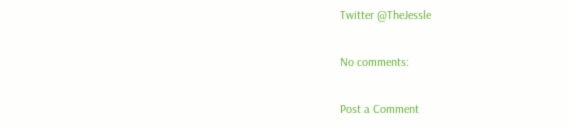Twitter @TheJessle

No comments:

Post a Comment